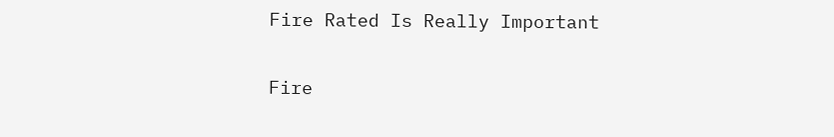Fire Rated Is Really Important

Fire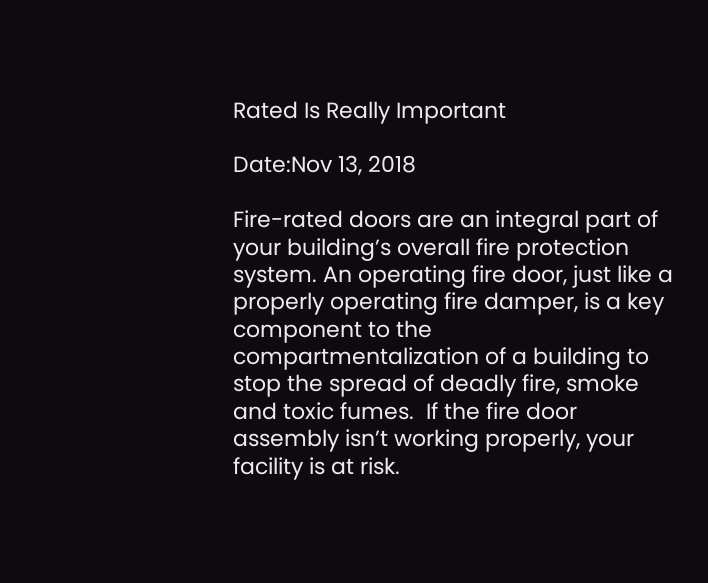Rated Is Really Important

Date:Nov 13, 2018

Fire-rated doors are an integral part of your building’s overall fire protection system. An operating fire door, just like a properly operating fire damper, is a key component to the compartmentalization of a building to stop the spread of deadly fire, smoke and toxic fumes.  If the fire door assembly isn’t working properly, your facility is at risk.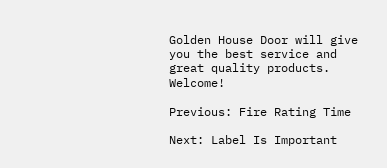Golden House Door will give you the best service and great quality products. Welcome!

Previous: Fire Rating Time

Next: Label Is Important